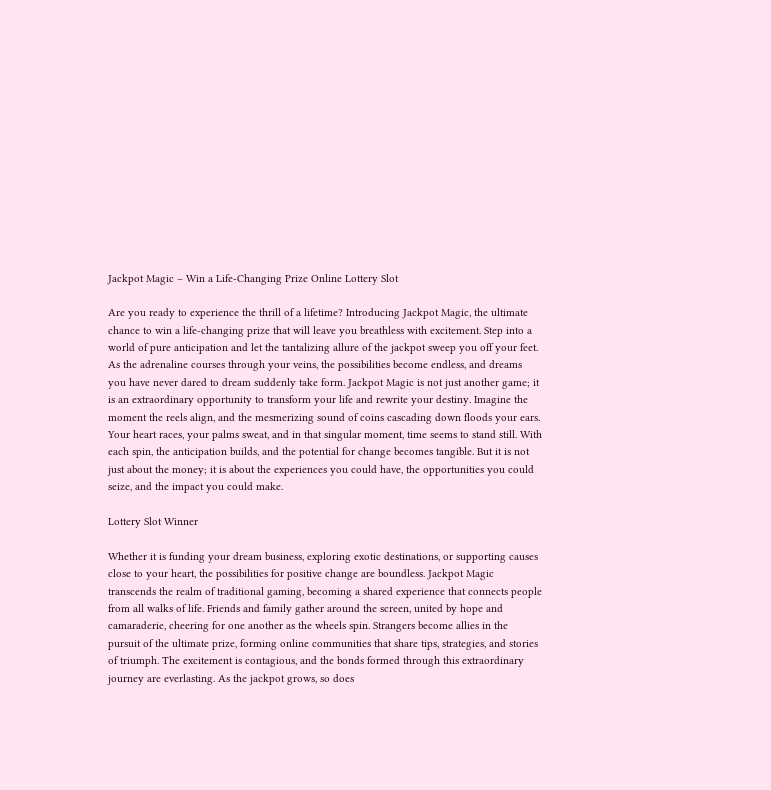Jackpot Magic – Win a Life-Changing Prize Online Lottery Slot

Are you ready to experience the thrill of a lifetime? Introducing Jackpot Magic, the ultimate chance to win a life-changing prize that will leave you breathless with excitement. Step into a world of pure anticipation and let the tantalizing allure of the jackpot sweep you off your feet. As the adrenaline courses through your veins, the possibilities become endless, and dreams you have never dared to dream suddenly take form. Jackpot Magic is not just another game; it is an extraordinary opportunity to transform your life and rewrite your destiny. Imagine the moment the reels align, and the mesmerizing sound of coins cascading down floods your ears. Your heart races, your palms sweat, and in that singular moment, time seems to stand still. With each spin, the anticipation builds, and the potential for change becomes tangible. But it is not just about the money; it is about the experiences you could have, the opportunities you could seize, and the impact you could make.

Lottery Slot Winner

Whether it is funding your dream business, exploring exotic destinations, or supporting causes close to your heart, the possibilities for positive change are boundless. Jackpot Magic transcends the realm of traditional gaming, becoming a shared experience that connects people from all walks of life. Friends and family gather around the screen, united by hope and camaraderie, cheering for one another as the wheels spin. Strangers become allies in the pursuit of the ultimate prize, forming online communities that share tips, strategies, and stories of triumph. The excitement is contagious, and the bonds formed through this extraordinary journey are everlasting. As the jackpot grows, so does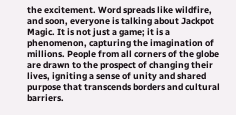the excitement. Word spreads like wildfire, and soon, everyone is talking about Jackpot Magic. It is not just a game; it is a phenomenon, capturing the imagination of millions. People from all corners of the globe are drawn to the prospect of changing their lives, igniting a sense of unity and shared purpose that transcends borders and cultural barriers.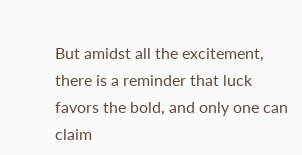But amidst all the excitement, there is a reminder that luck favors the bold, and only one can claim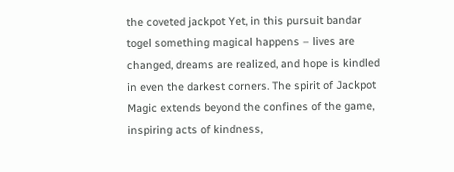the coveted jackpot Yet, in this pursuit bandar togel something magical happens – lives are changed, dreams are realized, and hope is kindled in even the darkest corners. The spirit of Jackpot Magic extends beyond the confines of the game, inspiring acts of kindness,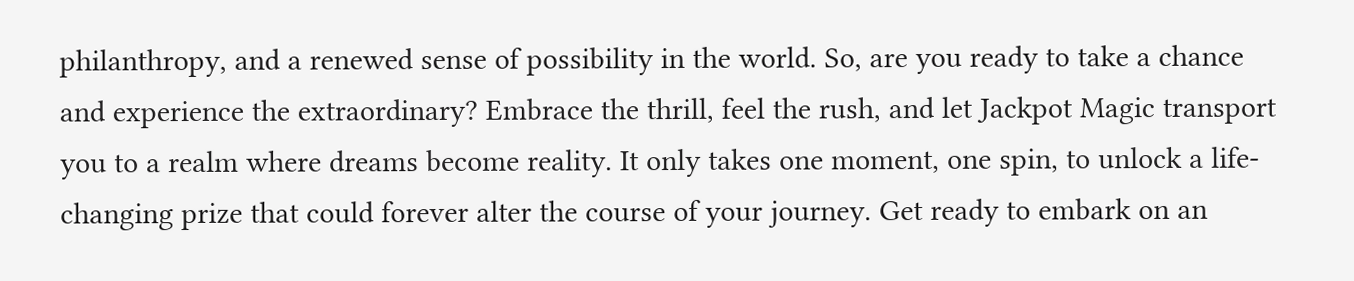philanthropy, and a renewed sense of possibility in the world. So, are you ready to take a chance and experience the extraordinary? Embrace the thrill, feel the rush, and let Jackpot Magic transport you to a realm where dreams become reality. It only takes one moment, one spin, to unlock a life-changing prize that could forever alter the course of your journey. Get ready to embark on an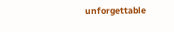unforgettable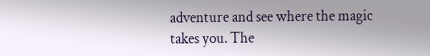adventure and see where the magic takes you. The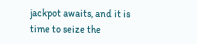jackpot awaits, and it is time to seize the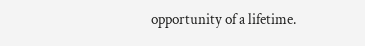opportunity of a lifetime.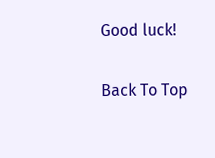Good luck!

Back To Top